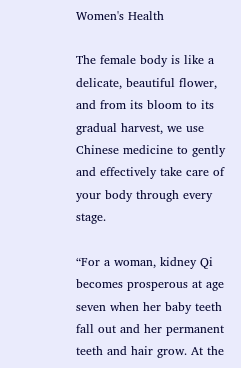Women's Health

The female body is like a delicate, beautiful flower, and from its bloom to its gradual harvest, we use Chinese medicine to gently and effectively take care of your body through every stage.

“For a woman, kidney Qi becomes prosperous at age seven when her baby teeth fall out and her permanent teeth and hair grow. At the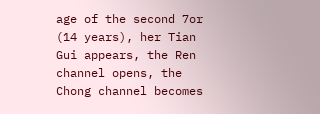age of the second 7or (14 years), her Tian Gui appears, the Ren channel opens, the Chong channel becomes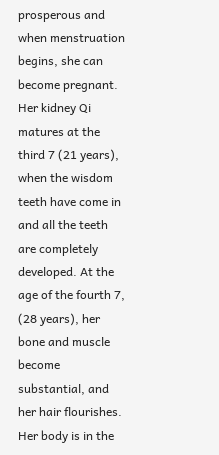prosperous and when menstruation begins, she can become pregnant. Her kidney Qi matures at the third 7 (21 years), when the wisdom teeth have come in and all the teeth are completely developed. At the age of the fourth 7, (28 years), her bone and muscle become substantial, and her hair flourishes. Her body is in the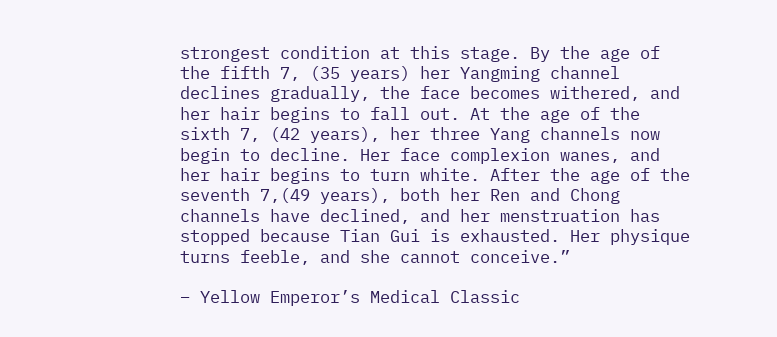strongest condition at this stage. By the age of the fifth 7, (35 years) her Yangming channel declines gradually, the face becomes withered, and her hair begins to fall out. At the age of the sixth 7, (42 years), her three Yang channels now begin to decline. Her face complexion wanes, and her hair begins to turn white. After the age of the seventh 7,(49 years), both her Ren and Chong channels have declined, and her menstruation has stopped because Tian Gui is exhausted. Her physique turns feeble, and she cannot conceive.”

– Yellow Emperor’s Medical Classic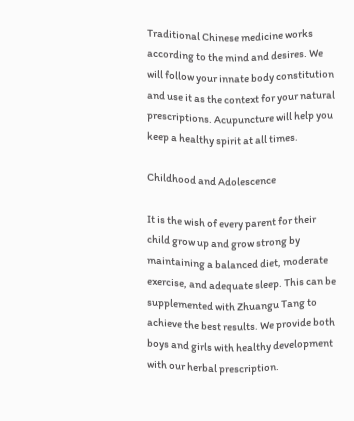Traditional Chinese medicine works according to the mind and desires. We will follow your innate body constitution and use it as the context for your natural prescriptions. Acupuncture will help you keep a healthy spirit at all times.

Childhood and Adolescence

It is the wish of every parent for their child grow up and grow strong by maintaining a balanced diet, moderate exercise, and adequate sleep. This can be supplemented with Zhuangu Tang to achieve the best results. We provide both boys and girls with healthy development with our herbal prescription.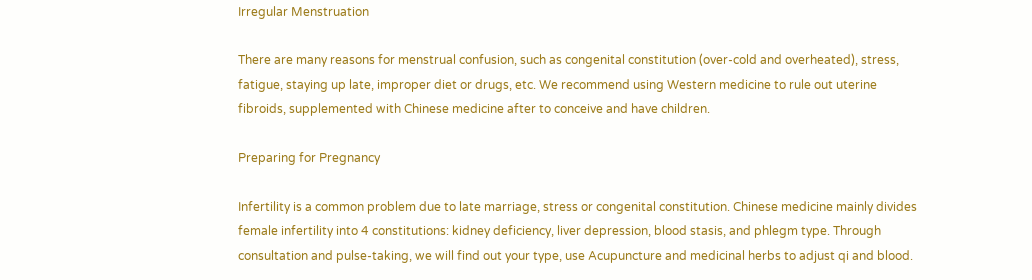Irregular Menstruation

There are many reasons for menstrual confusion, such as congenital constitution (over-cold and overheated), stress, fatigue, staying up late, improper diet or drugs, etc. We recommend using Western medicine to rule out uterine fibroids, supplemented with Chinese medicine after to conceive and have children.

Preparing for Pregnancy

Infertility is a common problem due to late marriage, stress or congenital constitution. Chinese medicine mainly divides female infertility into 4 constitutions: kidney deficiency, liver depression, blood stasis, and phlegm type. Through consultation and pulse-taking, we will find out your type, use Acupuncture and medicinal herbs to adjust qi and blood.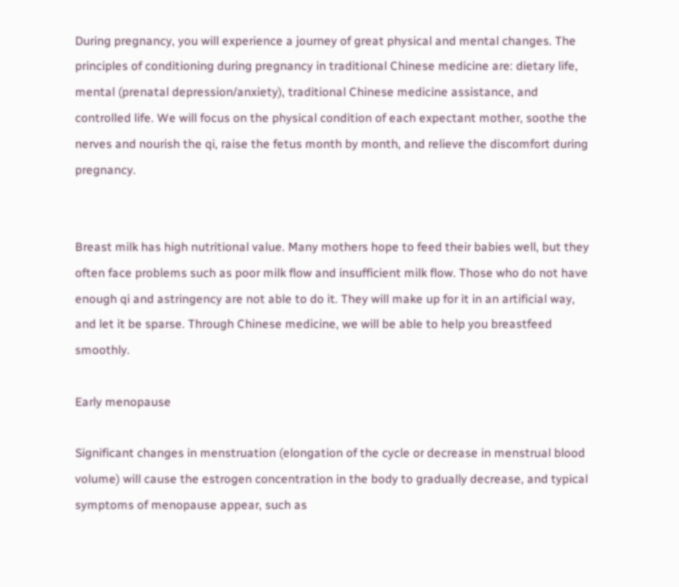During pregnancy, you will experience a journey of great physical and mental changes. The principles of conditioning during pregnancy in traditional Chinese medicine are: dietary life, mental (prenatal depression/anxiety), traditional Chinese medicine assistance, and controlled life. We will focus on the physical condition of each expectant mother, soothe the nerves and nourish the qi, raise the fetus month by month, and relieve the discomfort during pregnancy.


Breast milk has high nutritional value. Many mothers hope to feed their babies well, but they often face problems such as poor milk flow and insufficient milk flow. Those who do not have enough qi and astringency are not able to do it. They will make up for it in an artificial way, and let it be sparse. Through Chinese medicine, we will be able to help you breastfeed smoothly.

Early menopause

Significant changes in menstruation (elongation of the cycle or decrease in menstrual blood volume) will cause the estrogen concentration in the body to gradually decrease, and typical symptoms of menopause appear, such as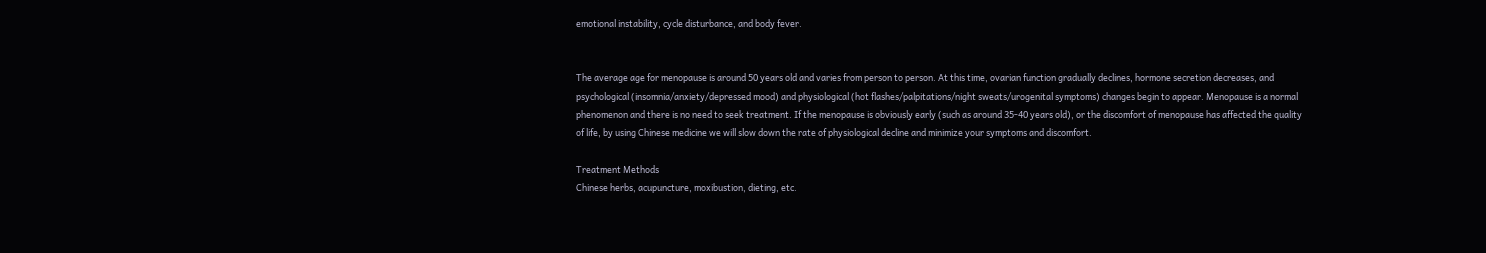emotional instability, cycle disturbance, and body fever.


The average age for menopause is around 50 years old and varies from person to person. At this time, ovarian function gradually declines, hormone secretion decreases, and psychological (insomnia/anxiety/depressed mood) and physiological (hot flashes/palpitations/night sweats/urogenital symptoms) changes begin to appear. Menopause is a normal phenomenon and there is no need to seek treatment. If the menopause is obviously early (such as around 35-40 years old), or the discomfort of menopause has affected the quality of life, by using Chinese medicine we will slow down the rate of physiological decline and minimize your symptoms and discomfort.

Treatment Methods
Chinese herbs, acupuncture, moxibustion, dieting, etc.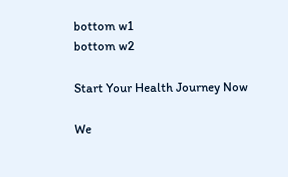bottom w1
bottom w2

Start Your Health Journey Now

We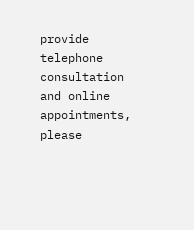provide telephone consultation and online appointments, please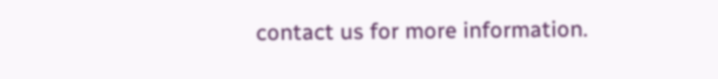contact us for more information.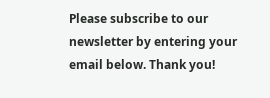Please subscribe to our newsletter by entering your email below. Thank you!